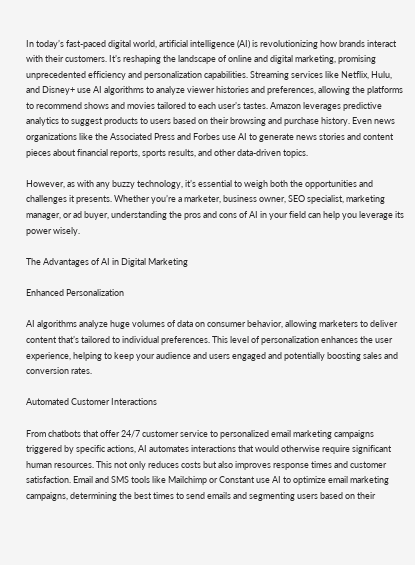In today’s fast-paced digital world, artificial intelligence (AI) is revolutionizing how brands interact with their customers. It’s reshaping the landscape of online and digital marketing, promising unprecedented efficiency and personalization capabilities. Streaming services like Netflix, Hulu, and Disney+ use AI algorithms to analyze viewer histories and preferences, allowing the platforms to recommend shows and movies tailored to each user’s tastes. Amazon leverages predictive analytics to suggest products to users based on their browsing and purchase history. Even news organizations like the Associated Press and Forbes use AI to generate news stories and content pieces about financial reports, sports results, and other data-driven topics.

However, as with any buzzy technology, it’s essential to weigh both the opportunities and challenges it presents. Whether you’re a marketer, business owner, SEO specialist, marketing manager, or ad buyer, understanding the pros and cons of AI in your field can help you leverage its power wisely.

The Advantages of AI in Digital Marketing

Enhanced Personalization

AI algorithms analyze huge volumes of data on consumer behavior, allowing marketers to deliver content that’s tailored to individual preferences. This level of personalization enhances the user experience, helping to keep your audience and users engaged and potentially boosting sales and conversion rates.

Automated Customer Interactions

From chatbots that offer 24/7 customer service to personalized email marketing campaigns triggered by specific actions, AI automates interactions that would otherwise require significant human resources. This not only reduces costs but also improves response times and customer satisfaction. Email and SMS tools like Mailchimp or Constant use AI to optimize email marketing campaigns, determining the best times to send emails and segmenting users based on their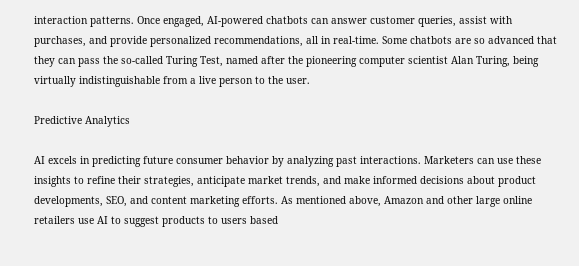interaction patterns. Once engaged, AI-powered chatbots can answer customer queries, assist with purchases, and provide personalized recommendations, all in real-time. Some chatbots are so advanced that they can pass the so-called Turing Test, named after the pioneering computer scientist Alan Turing, being virtually indistinguishable from a live person to the user.

Predictive Analytics

AI excels in predicting future consumer behavior by analyzing past interactions. Marketers can use these insights to refine their strategies, anticipate market trends, and make informed decisions about product developments, SEO, and content marketing efforts. As mentioned above, Amazon and other large online retailers use AI to suggest products to users based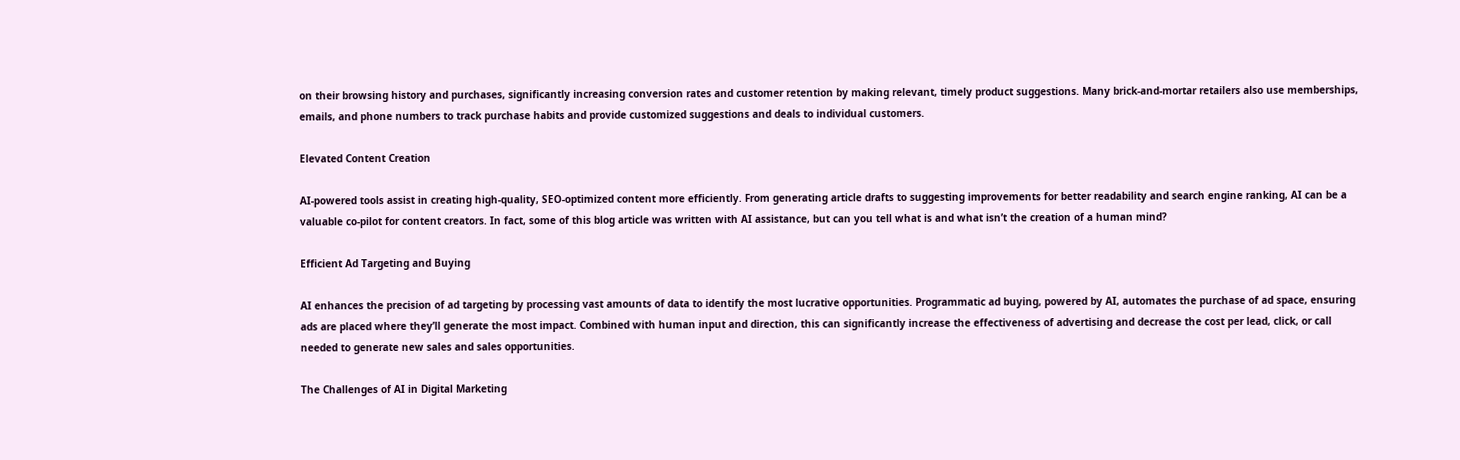on their browsing history and purchases, significantly increasing conversion rates and customer retention by making relevant, timely product suggestions. Many brick-and-mortar retailers also use memberships, emails, and phone numbers to track purchase habits and provide customized suggestions and deals to individual customers.

Elevated Content Creation

AI-powered tools assist in creating high-quality, SEO-optimized content more efficiently. From generating article drafts to suggesting improvements for better readability and search engine ranking, AI can be a valuable co-pilot for content creators. In fact, some of this blog article was written with AI assistance, but can you tell what is and what isn’t the creation of a human mind?

Efficient Ad Targeting and Buying

AI enhances the precision of ad targeting by processing vast amounts of data to identify the most lucrative opportunities. Programmatic ad buying, powered by AI, automates the purchase of ad space, ensuring ads are placed where they’ll generate the most impact. Combined with human input and direction, this can significantly increase the effectiveness of advertising and decrease the cost per lead, click, or call needed to generate new sales and sales opportunities.

The Challenges of AI in Digital Marketing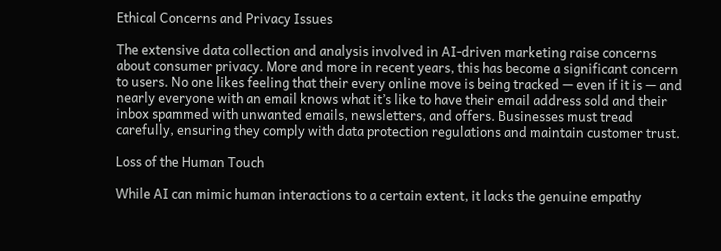Ethical Concerns and Privacy Issues

The extensive data collection and analysis involved in AI-driven marketing raise concerns about consumer privacy. More and more in recent years, this has become a significant concern to users. No one likes feeling that their every online move is being tracked — even if it is — and nearly everyone with an email knows what it’s like to have their email address sold and their inbox spammed with unwanted emails, newsletters, and offers. Businesses must tread carefully, ensuring they comply with data protection regulations and maintain customer trust.

Loss of the Human Touch

While AI can mimic human interactions to a certain extent, it lacks the genuine empathy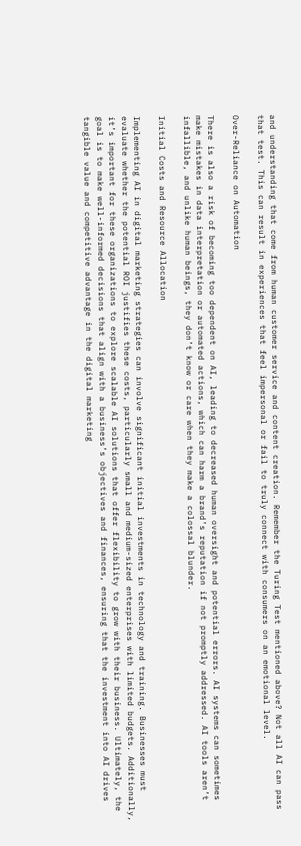and understanding that come from human customer service and content creation. Remember the Turing Test mentioned above? Not all AI can pass that test. This can result in experiences that feel impersonal or fail to truly connect with consumers on an emotional level.

Over-Reliance on Automation

There is also a risk of becoming too dependent on AI, leading to decreased human oversight and potential errors. AI systems can sometimes make mistakes in data interpretation or automated actions, which can harm a brand’s reputation if not promptly addressed. AI tools aren’t infallible, and unlike human beings, they don’t know or care when they make a colossal blunder.

Initial Costs and Resource Allocation

Implementing AI in digital marketing strategies can involve significant initial investments in technology and training. Businesses must evaluate whether the potential ROI justifies these costs, particularly small and medium-sized enterprises with limited budgets. Additionally, it’s important for these organizations to explore scalable AI solutions that offer flexibility to grow with their business. Ultimately, the goal is to make well-informed decisions that align with a business’s objectives and finances, ensuring that the investment into AI drives tangible value and competitive advantage in the digital marketing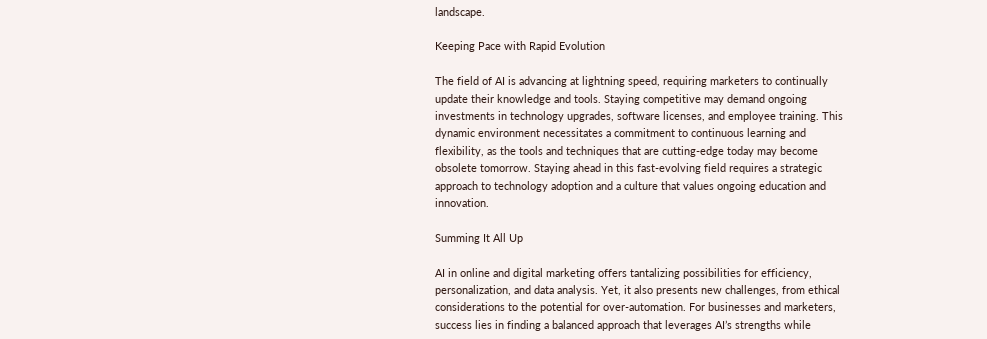landscape.

Keeping Pace with Rapid Evolution

The field of AI is advancing at lightning speed, requiring marketers to continually update their knowledge and tools. Staying competitive may demand ongoing investments in technology upgrades, software licenses, and employee training. This dynamic environment necessitates a commitment to continuous learning and flexibility, as the tools and techniques that are cutting-edge today may become obsolete tomorrow. Staying ahead in this fast-evolving field requires a strategic approach to technology adoption and a culture that values ongoing education and innovation.

Summing It All Up

AI in online and digital marketing offers tantalizing possibilities for efficiency, personalization, and data analysis. Yet, it also presents new challenges, from ethical considerations to the potential for over-automation. For businesses and marketers, success lies in finding a balanced approach that leverages AI’s strengths while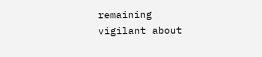remaining vigilant about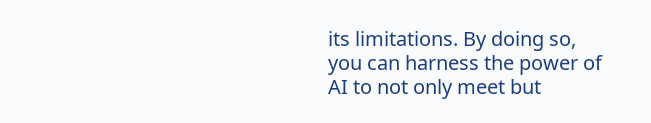its limitations. By doing so, you can harness the power of AI to not only meet but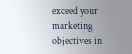exceed your marketing objectives in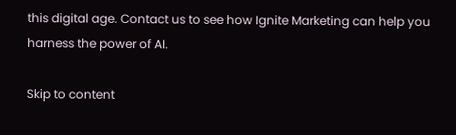this digital age. Contact us to see how Ignite Marketing can help you harness the power of AI.

Skip to content